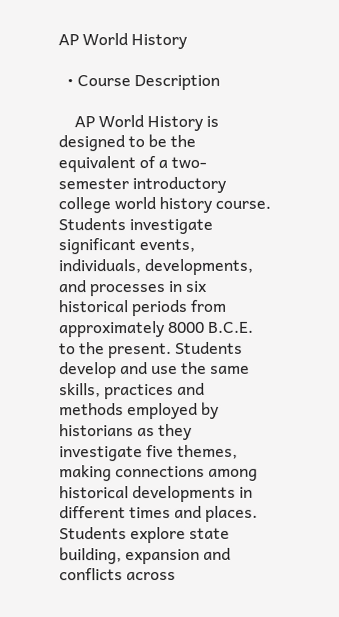AP World History

  • Course Description

    AP World History is designed to be the equivalent of a two-semester introductory college world history course. Students investigate significant events, individuals, developments, and processes in six historical periods from approximately 8000 B.C.E. to the present. Students develop and use the same skills, practices and methods employed by historians as they investigate five themes, making connections among historical developments in different times and places. Students explore state building, expansion and conflicts across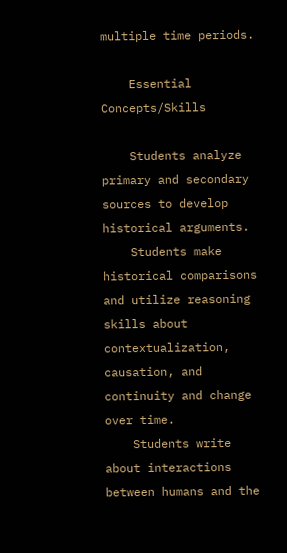multiple time periods.

    Essential Concepts/Skills

    Students analyze primary and secondary sources to develop historical arguments.
    Students make historical comparisons and utilize reasoning skills about contextualization, causation, and continuity and change over time.
    Students write about interactions between humans and the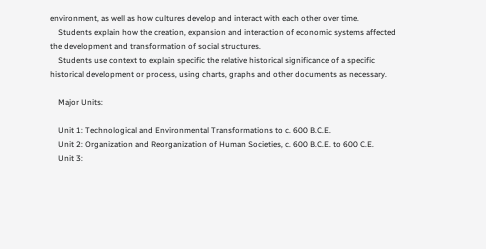environment, as well as how cultures develop and interact with each other over time.
    Students explain how the creation, expansion and interaction of economic systems affected the development and transformation of social structures.
    Students use context to explain specific the relative historical significance of a specific historical development or process, using charts, graphs and other documents as necessary.

    Major Units:

    Unit 1: Technological and Environmental Transformations to c. 600 B.C.E.
    Unit 2: Organization and Reorganization of Human Societies, c. 600 B.C.E. to 600 C.E.
    Unit 3: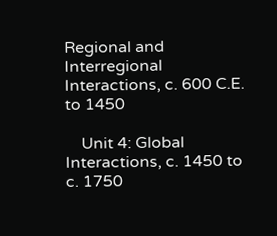Regional and Interregional Interactions, c. 600 C.E. to 1450

    Unit 4: Global Interactions, c. 1450 to c. 1750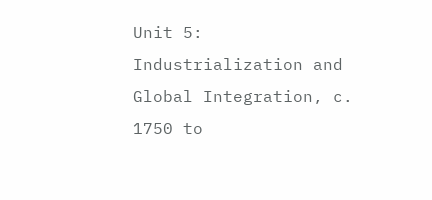Unit 5: Industrialization and Global Integration, c. 1750 to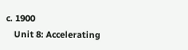c. 1900
    Unit 8: Accelerating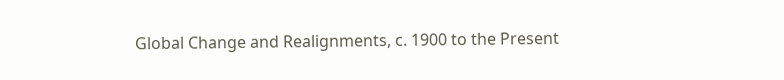Global Change and Realignments, c. 1900 to the Present